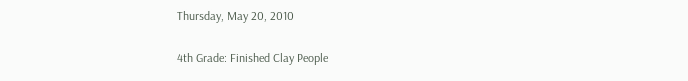Thursday, May 20, 2010

4th Grade: Finished Clay People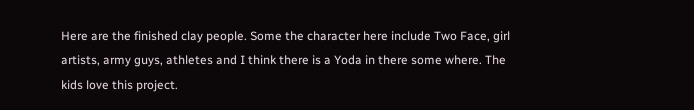Here are the finished clay people. Some the character here include Two Face, girl artists, army guys, athletes and I think there is a Yoda in there some where. The kids love this project.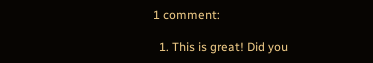1 comment:

  1. This is great! Did you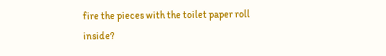fire the pieces with the toilet paper roll inside?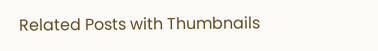Related Posts with Thumbnails